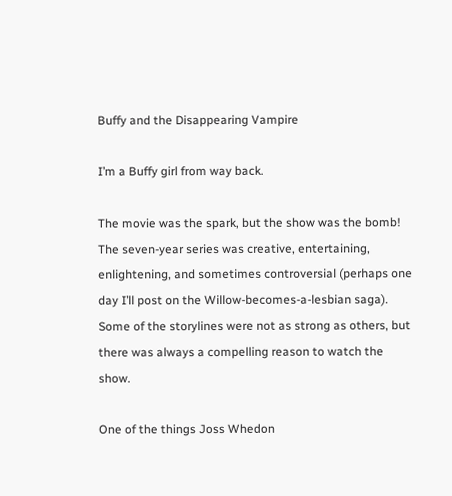Buffy and the Disappearing Vampire

I’m a Buffy girl from way back.

The movie was the spark, but the show was the bomb! The seven-year series was creative, entertaining, enlightening, and sometimes controversial (perhaps one day I’ll post on the Willow-becomes-a-lesbian saga). Some of the storylines were not as strong as others, but there was always a compelling reason to watch the show.

One of the things Joss Whedon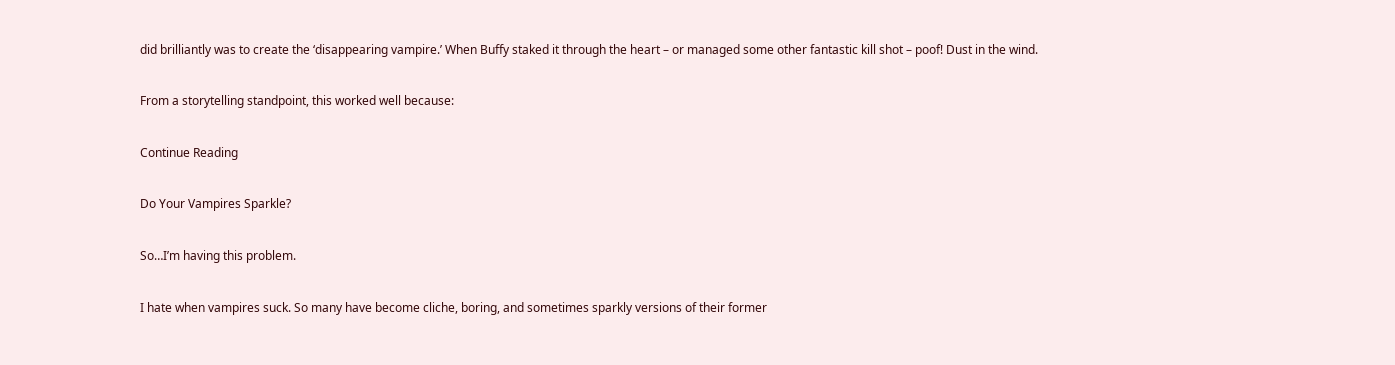did brilliantly was to create the ‘disappearing vampire.’ When Buffy staked it through the heart – or managed some other fantastic kill shot – poof! Dust in the wind.

From a storytelling standpoint, this worked well because:

Continue Reading

Do Your Vampires Sparkle?

So…I’m having this problem.

I hate when vampires suck. So many have become cliche, boring, and sometimes sparkly versions of their former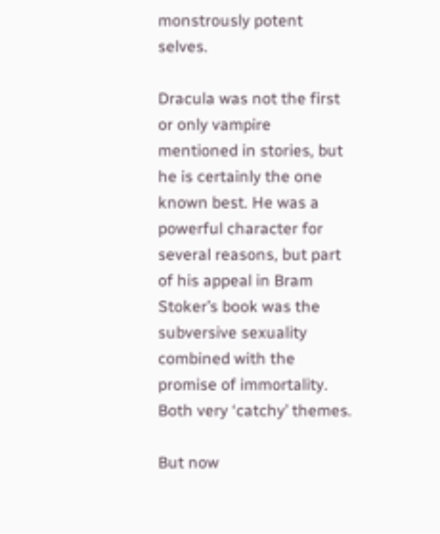monstrously potent selves.

Dracula was not the first or only vampire mentioned in stories, but he is certainly the one known best. He was a powerful character for several reasons, but part of his appeal in Bram Stoker’s book was the subversive sexuality combined with the promise of immortality. Both very ‘catchy’ themes.

But now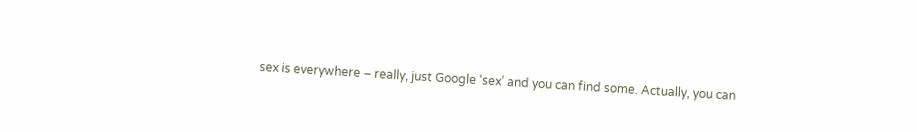sex is everywhere – really, just Google ‘sex’ and you can find some. Actually, you can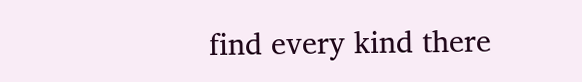find every kind there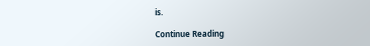is.

Continue Reading